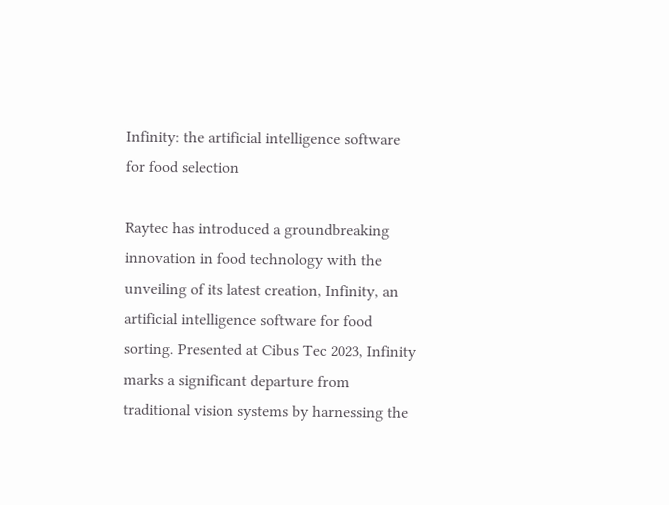Infinity: the artificial intelligence software for food selection

Raytec has introduced a groundbreaking innovation in food technology with the unveiling of its latest creation, Infinity, an artificial intelligence software for food sorting. Presented at Cibus Tec 2023, Infinity marks a significant departure from traditional vision systems by harnessing the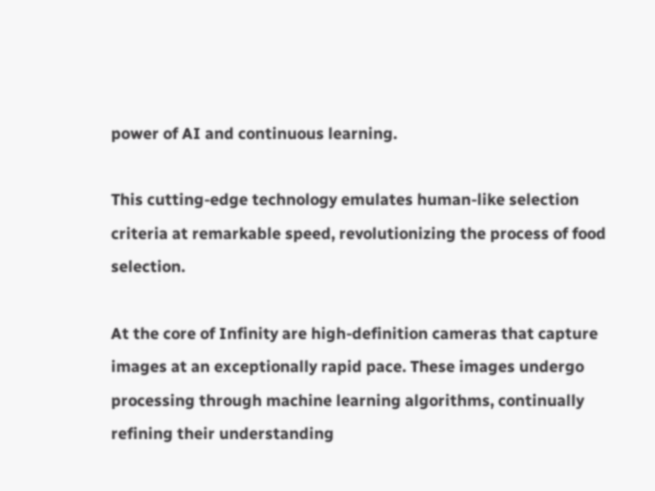power of AI and continuous learning.

This cutting-edge technology emulates human-like selection criteria at remarkable speed, revolutionizing the process of food selection.

At the core of Infinity are high-definition cameras that capture images at an exceptionally rapid pace. These images undergo processing through machine learning algorithms, continually refining their understanding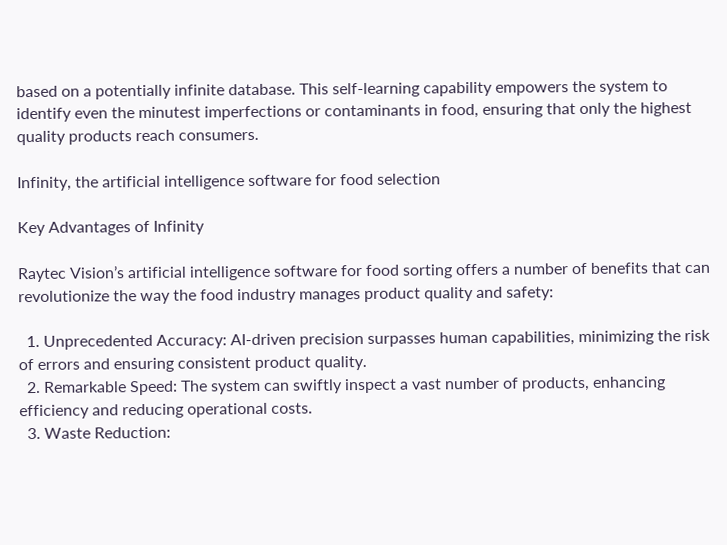based on a potentially infinite database. This self-learning capability empowers the system to identify even the minutest imperfections or contaminants in food, ensuring that only the highest quality products reach consumers.

Infinity, the artificial intelligence software for food selection

Key Advantages of Infinity

Raytec Vision’s artificial intelligence software for food sorting offers a number of benefits that can revolutionize the way the food industry manages product quality and safety:

  1. Unprecedented Accuracy: AI-driven precision surpasses human capabilities, minimizing the risk of errors and ensuring consistent product quality.
  2. Remarkable Speed: The system can swiftly inspect a vast number of products, enhancing efficiency and reducing operational costs.
  3. Waste Reduction: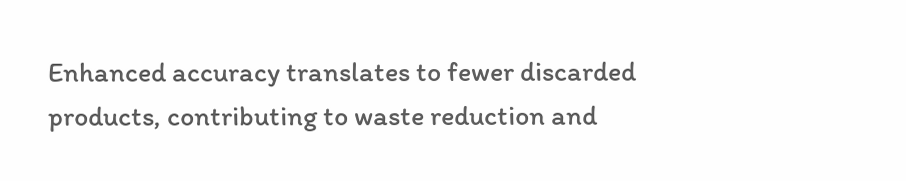Enhanced accuracy translates to fewer discarded products, contributing to waste reduction and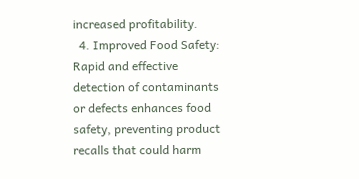increased profitability.
  4. Improved Food Safety: Rapid and effective detection of contaminants or defects enhances food safety, preventing product recalls that could harm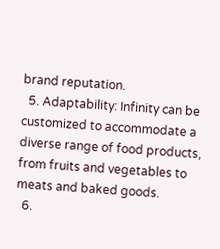brand reputation.
  5. Adaptability: Infinity can be customized to accommodate a diverse range of food products, from fruits and vegetables to meats and baked goods.
  6.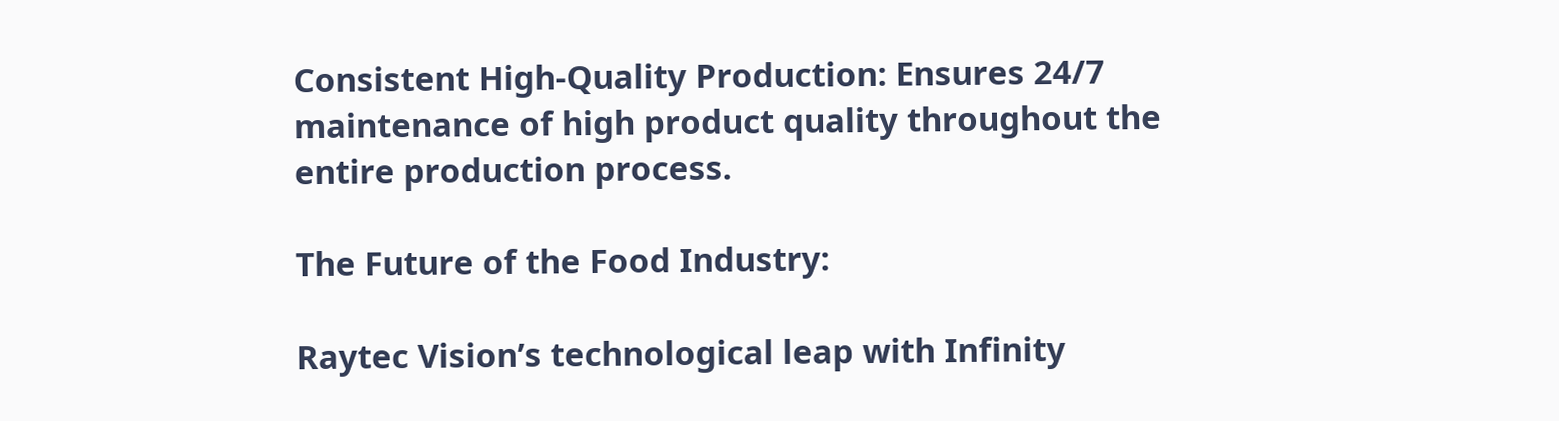Consistent High-Quality Production: Ensures 24/7 maintenance of high product quality throughout the entire production process.

The Future of the Food Industry:

Raytec Vision’s technological leap with Infinity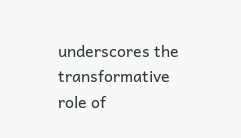underscores the transformative role of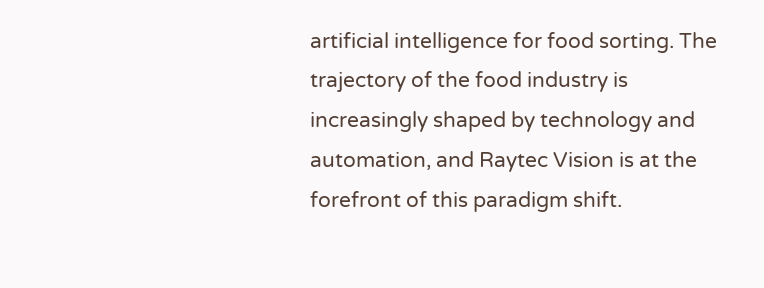artificial intelligence for food sorting. The trajectory of the food industry is increasingly shaped by technology and automation, and Raytec Vision is at the forefront of this paradigm shift.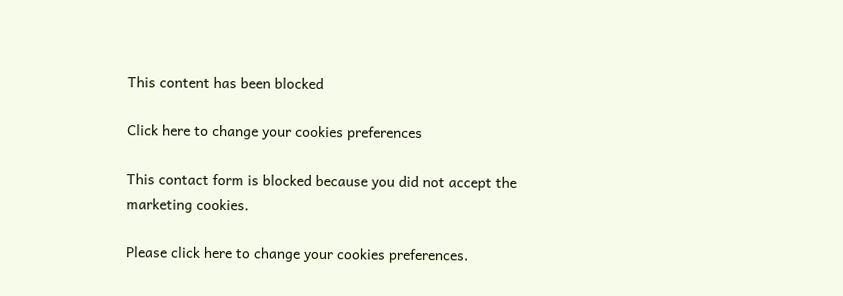This content has been blocked

Click here to change your cookies preferences

This contact form is blocked because you did not accept the marketing cookies.

Please click here to change your cookies preferences.